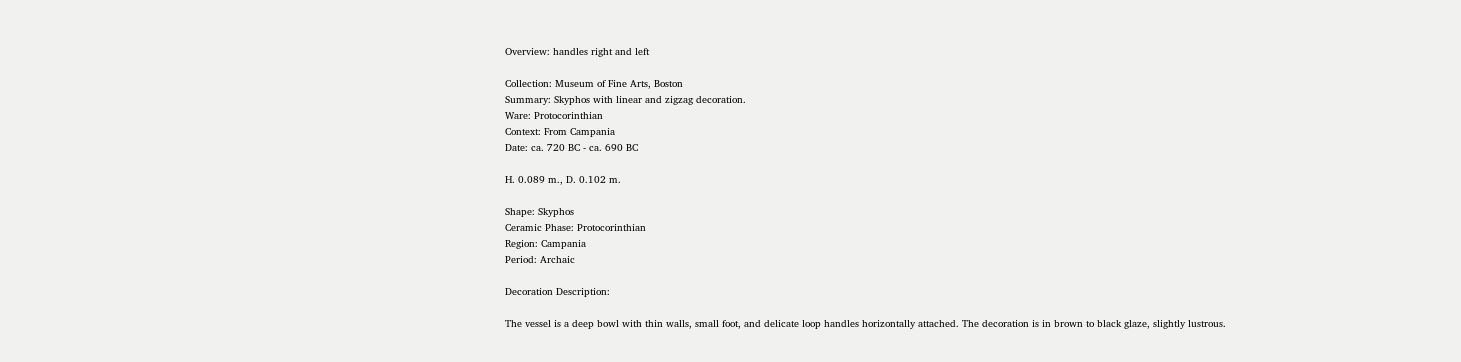Overview: handles right and left

Collection: Museum of Fine Arts, Boston
Summary: Skyphos with linear and zigzag decoration.
Ware: Protocorinthian
Context: From Campania
Date: ca. 720 BC - ca. 690 BC

H. 0.089 m., D. 0.102 m.

Shape: Skyphos
Ceramic Phase: Protocorinthian
Region: Campania
Period: Archaic

Decoration Description:

The vessel is a deep bowl with thin walls, small foot, and delicate loop handles horizontally attached. The decoration is in brown to black glaze, slightly lustrous.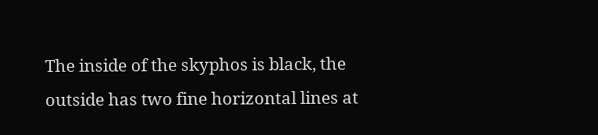The inside of the skyphos is black, the outside has two fine horizontal lines at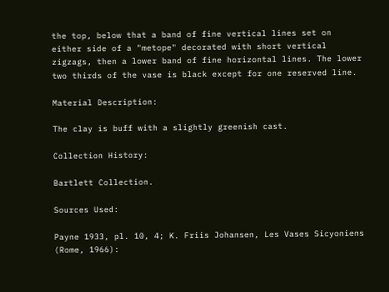the top, below that a band of fine vertical lines set on either side of a "metope" decorated with short vertical zigzags, then a lower band of fine horizontal lines. The lower two thirds of the vase is black except for one reserved line.

Material Description:

The clay is buff with a slightly greenish cast.

Collection History:

Bartlett Collection.

Sources Used:

Payne 1933, pl. 10, 4; K. Friis Johansen, Les Vases Sicyoniens (Rome, 1966):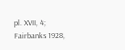pl. XVII, 4; Fairbanks 1928,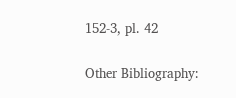152-3, pl. 42

Other Bibliography: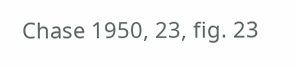Chase 1950, 23, fig. 23